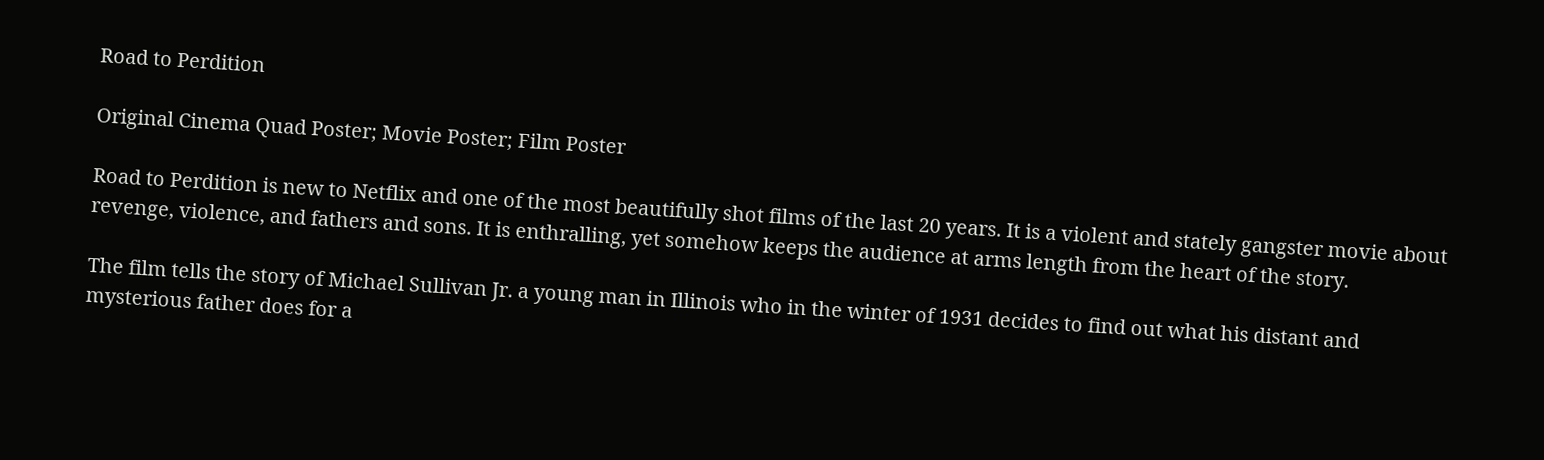Road to Perdition

Original Cinema Quad Poster; Movie Poster; Film Poster

Road to Perdition is new to Netflix and one of the most beautifully shot films of the last 20 years. It is a violent and stately gangster movie about revenge, violence, and fathers and sons. It is enthralling, yet somehow keeps the audience at arms length from the heart of the story.

The film tells the story of Michael Sullivan Jr. a young man in Illinois who in the winter of 1931 decides to find out what his distant and mysterious father does for a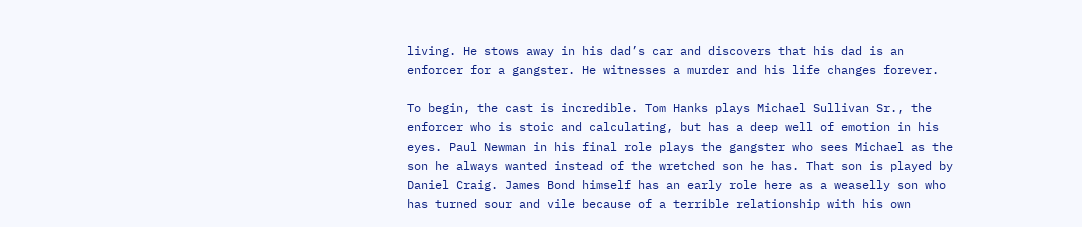living. He stows away in his dad’s car and discovers that his dad is an enforcer for a gangster. He witnesses a murder and his life changes forever.

To begin, the cast is incredible. Tom Hanks plays Michael Sullivan Sr., the enforcer who is stoic and calculating, but has a deep well of emotion in his eyes. Paul Newman in his final role plays the gangster who sees Michael as the son he always wanted instead of the wretched son he has. That son is played by Daniel Craig. James Bond himself has an early role here as a weaselly son who has turned sour and vile because of a terrible relationship with his own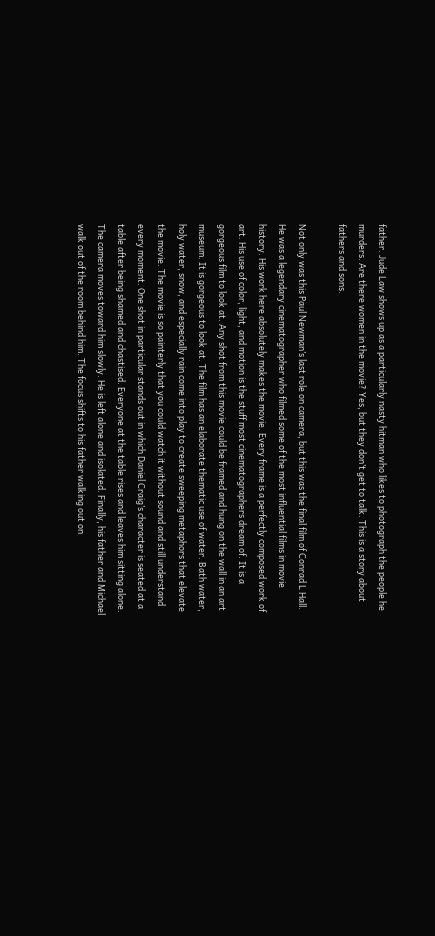father. Jude Law shows up as a particularly nasty hitman who likes to photograph the people he murders. Are there women in the movie? Yes, but they don’t get to talk. This is a story about fathers and sons.

Not only was this Paul Newman’s last role on camera, but this was the final film of Conrad L Hall. He was a legendary cinematographer who filmed some of the most influential films in movie history. His work here absolutely makes the movie. Every frame is a perfectly composed work of art. His use of color, light, and motion is the stuff most cinematographers dream of. It is a gorgeous film to look at. Any shot from this movie could be framed and hung on the wall in an art museum. It is gorgeous to look at. The film has an elaborate thematic use of water. Bath water, holy water, snow, and especially rain come into play to create sweeping metaphors that elevate the movie. The movie is so painterly that you could watch it without sound and still understand every moment. One shot in particular stands out in which Daniel Craig’s character is seated at a table after being shamed and chastised. Everyone at the table rises and leaves him sitting alone. The camera moves toward him slowly. He is left alone and isolated. Finally, his father and Michael walk out of the room behind him. The focus shifts to his father walking out on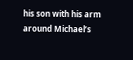his son with his arm around Michael’s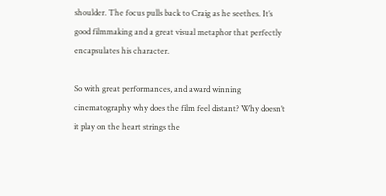shoulder. The focus pulls back to Craig as he seethes. It’s good filmmaking and a great visual metaphor that perfectly encapsulates his character.

So with great performances, and award winning cinematography why does the film feel distant? Why doesn’t it play on the heart strings the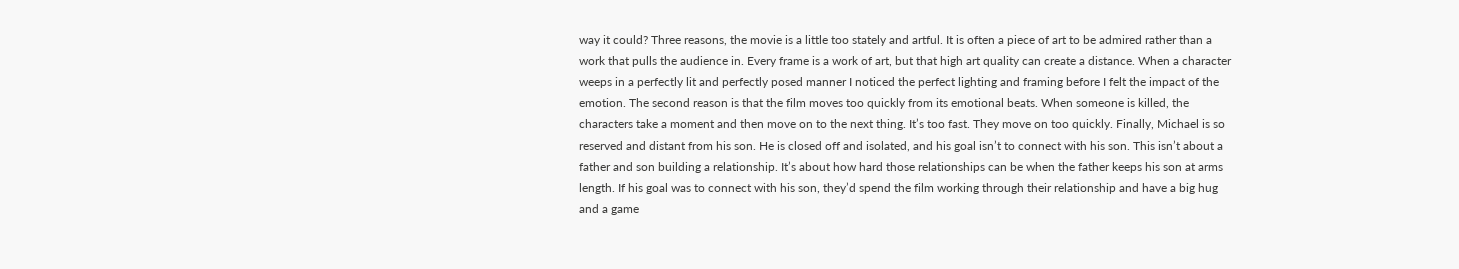way it could? Three reasons, the movie is a little too stately and artful. It is often a piece of art to be admired rather than a work that pulls the audience in. Every frame is a work of art, but that high art quality can create a distance. When a character weeps in a perfectly lit and perfectly posed manner I noticed the perfect lighting and framing before I felt the impact of the emotion. The second reason is that the film moves too quickly from its emotional beats. When someone is killed, the characters take a moment and then move on to the next thing. It’s too fast. They move on too quickly. Finally, Michael is so reserved and distant from his son. He is closed off and isolated, and his goal isn’t to connect with his son. This isn’t about a father and son building a relationship. It’s about how hard those relationships can be when the father keeps his son at arms length. If his goal was to connect with his son, they’d spend the film working through their relationship and have a big hug and a game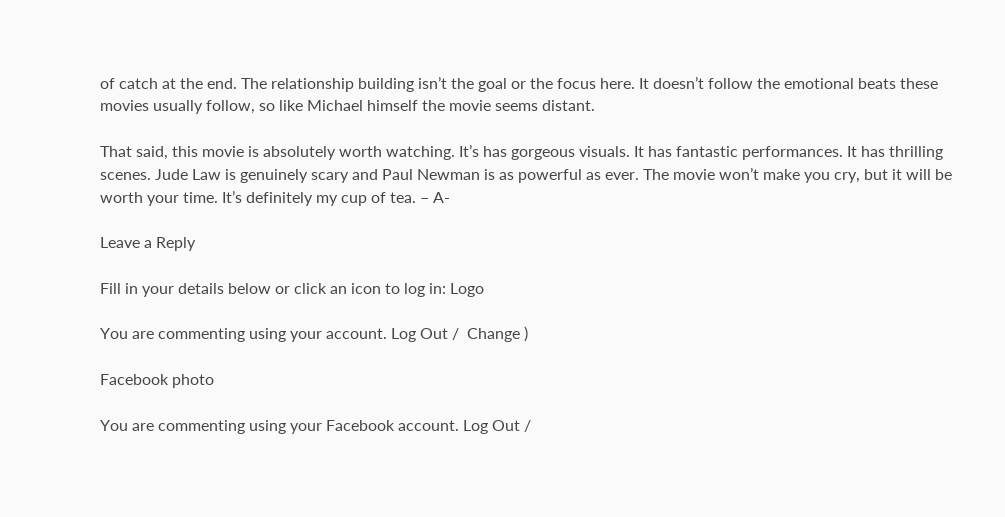of catch at the end. The relationship building isn’t the goal or the focus here. It doesn’t follow the emotional beats these movies usually follow, so like Michael himself the movie seems distant.

That said, this movie is absolutely worth watching. It’s has gorgeous visuals. It has fantastic performances. It has thrilling scenes. Jude Law is genuinely scary and Paul Newman is as powerful as ever. The movie won’t make you cry, but it will be worth your time. It’s definitely my cup of tea. – A-

Leave a Reply

Fill in your details below or click an icon to log in: Logo

You are commenting using your account. Log Out /  Change )

Facebook photo

You are commenting using your Facebook account. Log Out /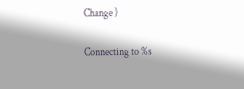Change )

Connecting to %s